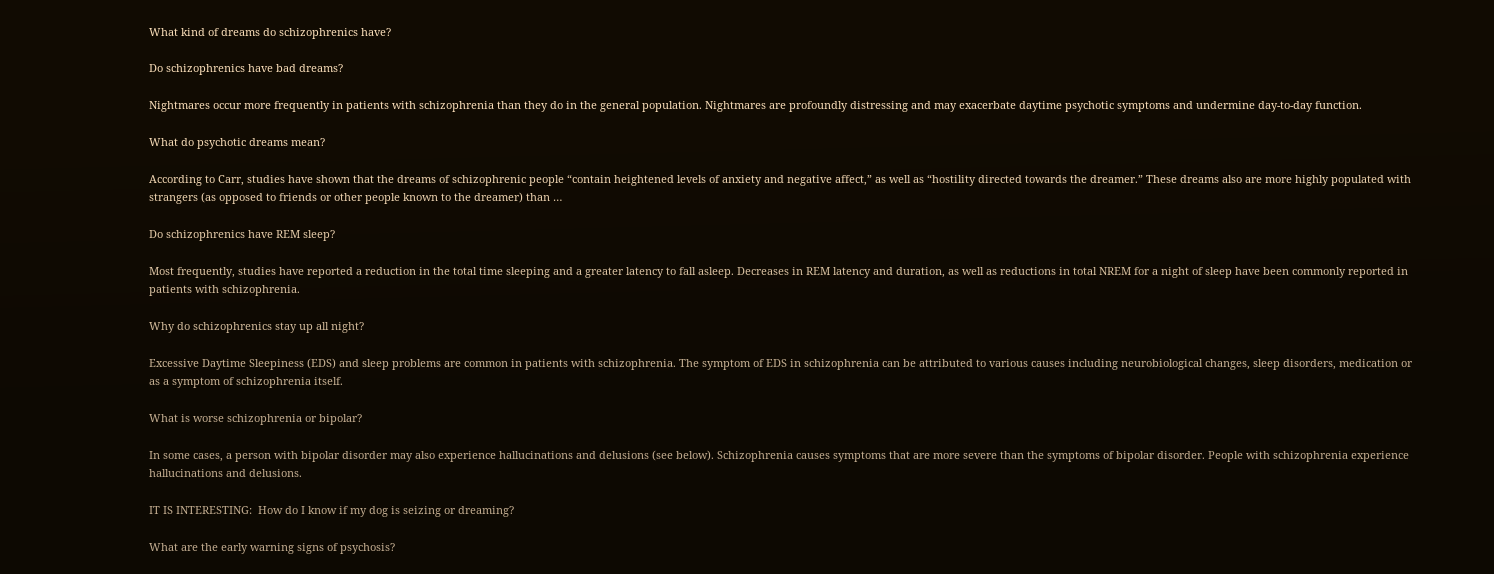What kind of dreams do schizophrenics have?

Do schizophrenics have bad dreams?

Nightmares occur more frequently in patients with schizophrenia than they do in the general population. Nightmares are profoundly distressing and may exacerbate daytime psychotic symptoms and undermine day-to-day function.

What do psychotic dreams mean?

According to Carr, studies have shown that the dreams of schizophrenic people “contain heightened levels of anxiety and negative affect,” as well as “hostility directed towards the dreamer.” These dreams also are more highly populated with strangers (as opposed to friends or other people known to the dreamer) than …

Do schizophrenics have REM sleep?

Most frequently, studies have reported a reduction in the total time sleeping and a greater latency to fall asleep. Decreases in REM latency and duration, as well as reductions in total NREM for a night of sleep have been commonly reported in patients with schizophrenia.

Why do schizophrenics stay up all night?

Excessive Daytime Sleepiness (EDS) and sleep problems are common in patients with schizophrenia. The symptom of EDS in schizophrenia can be attributed to various causes including neurobiological changes, sleep disorders, medication or as a symptom of schizophrenia itself.

What is worse schizophrenia or bipolar?

In some cases, a person with bipolar disorder may also experience hallucinations and delusions (see below). Schizophrenia causes symptoms that are more severe than the symptoms of bipolar disorder. People with schizophrenia experience hallucinations and delusions.

IT IS INTERESTING:  How do I know if my dog is seizing or dreaming?

What are the early warning signs of psychosis?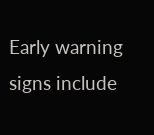Early warning signs include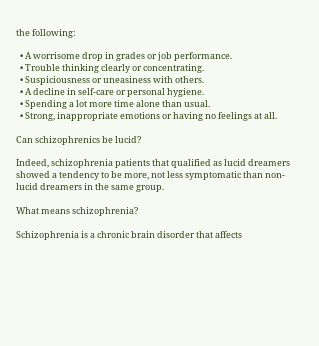the following:

  • A worrisome drop in grades or job performance.
  • Trouble thinking clearly or concentrating.
  • Suspiciousness or uneasiness with others.
  • A decline in self-care or personal hygiene.
  • Spending a lot more time alone than usual.
  • Strong, inappropriate emotions or having no feelings at all.

Can schizophrenics be lucid?

Indeed, schizophrenia patients that qualified as lucid dreamers showed a tendency to be more, not less symptomatic than non-lucid dreamers in the same group.

What means schizophrenia?

Schizophrenia is a chronic brain disorder that affects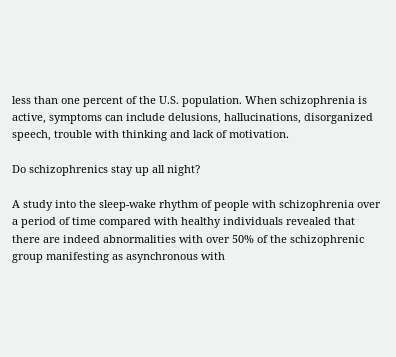less than one percent of the U.S. population. When schizophrenia is active, symptoms can include delusions, hallucinations, disorganized speech, trouble with thinking and lack of motivation.

Do schizophrenics stay up all night?

A study into the sleep-wake rhythm of people with schizophrenia over a period of time compared with healthy individuals revealed that there are indeed abnormalities with over 50% of the schizophrenic group manifesting as asynchronous with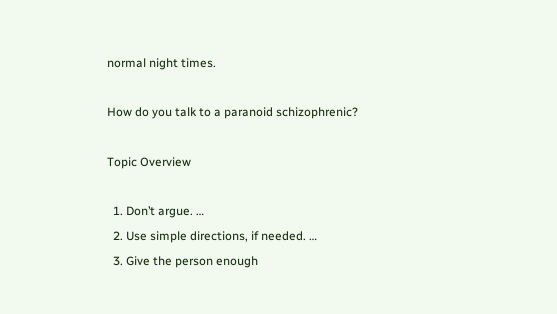normal night times.

How do you talk to a paranoid schizophrenic?

Topic Overview

  1. Don’t argue. …
  2. Use simple directions, if needed. …
  3. Give the person enough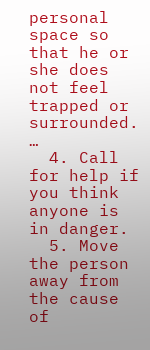personal space so that he or she does not feel trapped or surrounded. …
  4. Call for help if you think anyone is in danger.
  5. Move the person away from the cause of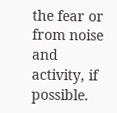the fear or from noise and activity, if possible.